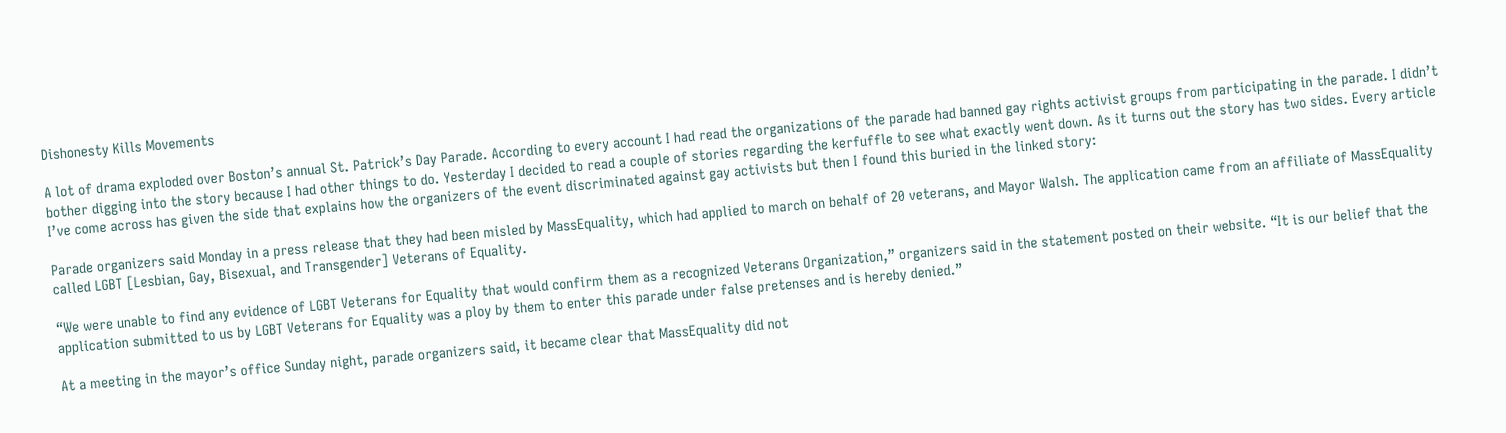Dishonesty Kills Movements

A lot of drama exploded over Boston’s annual St. Patrick’s Day Parade. According to every account I had read the organizations of the parade had banned gay rights activist groups from participating in the parade. I didn’t bother digging into the story because I had other things to do. Yesterday I decided to read a couple of stories regarding the kerfuffle to see what exactly went down. As it turns out the story has two sides. Every article I’ve come across has given the side that explains how the organizers of the event discriminated against gay activists but then I found this buried in the linked story:

Parade organizers said Monday in a press release that they had been misled by MassEquality, which had applied to march on behalf of 20 veterans, and Mayor Walsh. The application came from an affiliate of MassEquality called LGBT [Lesbian, Gay, Bisexual, and Transgender] Veterans of Equality.

“We were unable to find any evidence of LGBT Veterans for Equality that would confirm them as a recognized Veterans Organization,” organizers said in the statement posted on their website. “It is our belief that the application submitted to us by LGBT Veterans for Equality was a ploy by them to enter this parade under false pretenses and is hereby denied.”

At a meeting in the mayor’s office Sunday night, parade organizers said, it became clear that MassEquality did not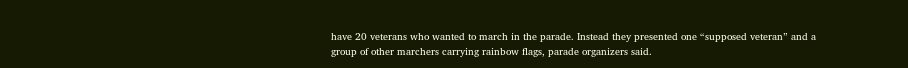have 20 veterans who wanted to march in the parade. Instead they presented one “supposed veteran” and a group of other marchers carrying rainbow flags, parade organizers said.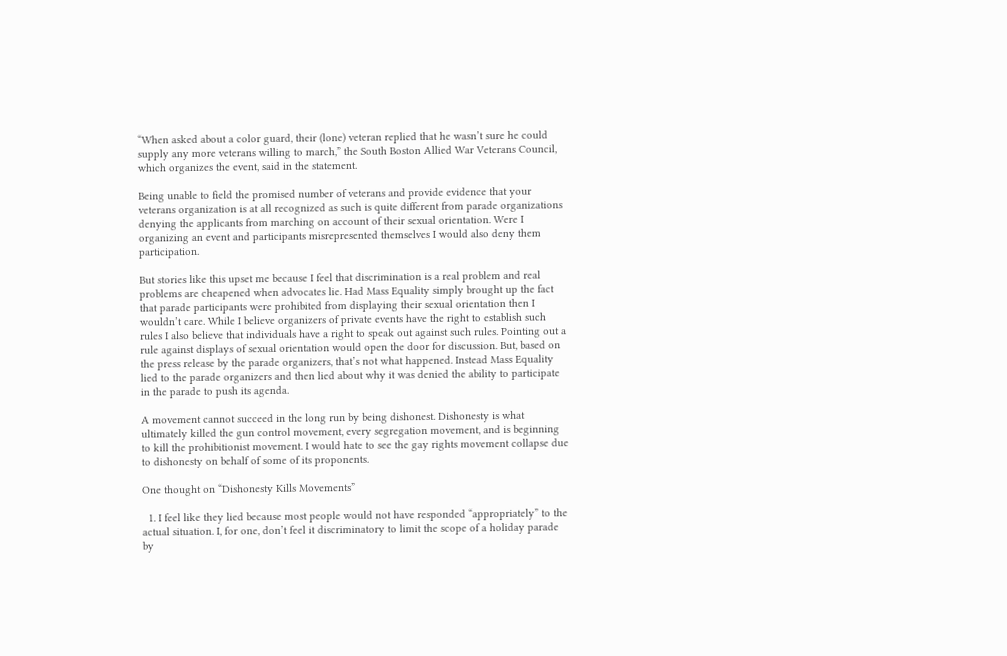“When asked about a color guard, their (lone) veteran replied that he wasn’t sure he could supply any more veterans willing to march,” the South Boston Allied War Veterans Council, which organizes the event, said in the statement.

Being unable to field the promised number of veterans and provide evidence that your veterans organization is at all recognized as such is quite different from parade organizations denying the applicants from marching on account of their sexual orientation. Were I organizing an event and participants misrepresented themselves I would also deny them participation.

But stories like this upset me because I feel that discrimination is a real problem and real problems are cheapened when advocates lie. Had Mass Equality simply brought up the fact that parade participants were prohibited from displaying their sexual orientation then I wouldn’t care. While I believe organizers of private events have the right to establish such rules I also believe that individuals have a right to speak out against such rules. Pointing out a rule against displays of sexual orientation would open the door for discussion. But, based on the press release by the parade organizers, that’s not what happened. Instead Mass Equality lied to the parade organizers and then lied about why it was denied the ability to participate in the parade to push its agenda.

A movement cannot succeed in the long run by being dishonest. Dishonesty is what ultimately killed the gun control movement, every segregation movement, and is beginning to kill the prohibitionist movement. I would hate to see the gay rights movement collapse due to dishonesty on behalf of some of its proponents.

One thought on “Dishonesty Kills Movements”

  1. I feel like they lied because most people would not have responded “appropriately” to the actual situation. I, for one, don’t feel it discriminatory to limit the scope of a holiday parade by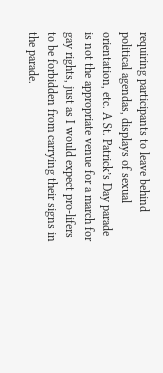requiring participants to leave behind political agendas, displays of sexual orientation, etc. A St. Patrick’s Day parade is not the appropriate venue for a march for gay rights, just as I would expect pro-lifers to be forbidden from carrying their signs in the parade.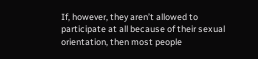If, however, they aren’t allowed to participate at all because of their sexual orientation, then most people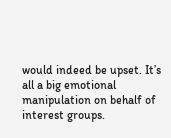would indeed be upset. It’s all a big emotional manipulation on behalf of interest groups.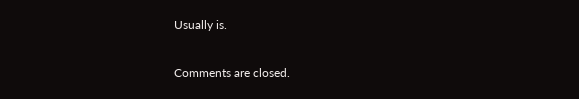Usually is.

Comments are closed.